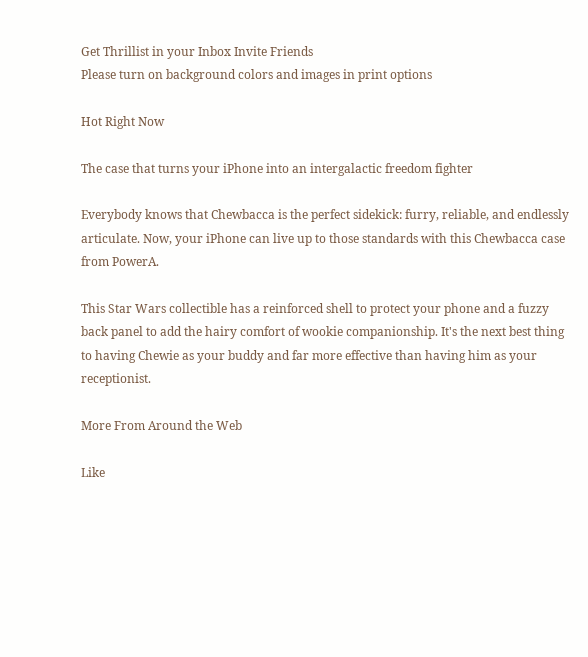Get Thrillist in your Inbox Invite Friends
Please turn on background colors and images in print options

Hot Right Now

The case that turns your iPhone into an intergalactic freedom fighter

Everybody knows that Chewbacca is the perfect sidekick: furry, reliable, and endlessly articulate. Now, your iPhone can live up to those standards with this Chewbacca case from PowerA.

This Star Wars collectible has a reinforced shell to protect your phone and a fuzzy back panel to add the hairy comfort of wookie companionship. It's the next best thing to having Chewie as your buddy and far more effective than having him as your receptionist.

More From Around the Web

Like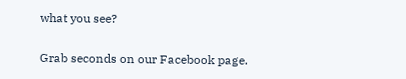what you see?

Grab seconds on our Facebook page.